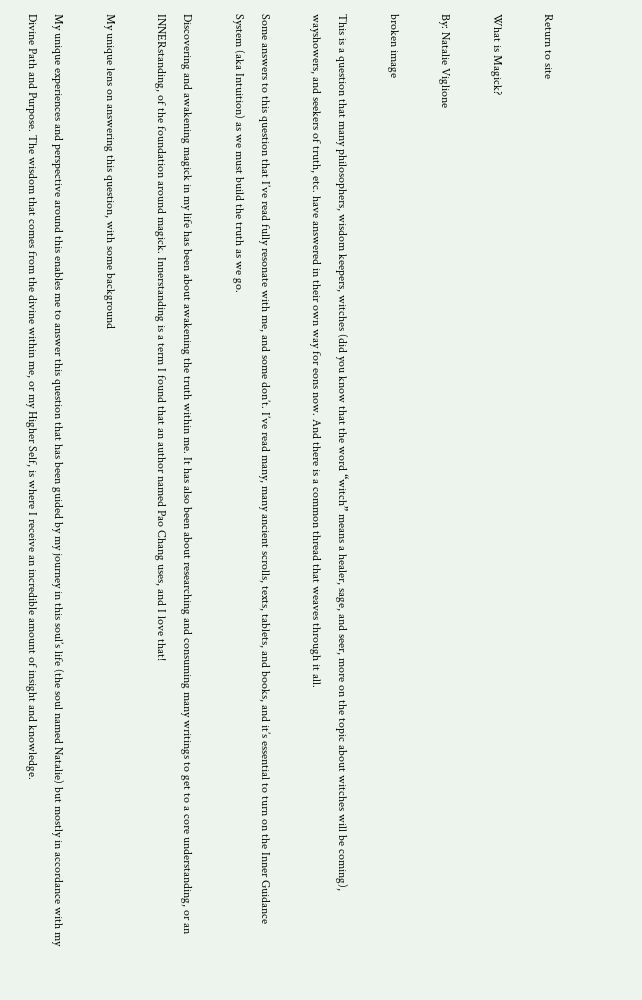Return to site

What is Magick?

By: Natalie Viglione

broken image

This is a question that many philosophers, wisdom keepers, witches (did you know that the word “witch” means a healer, sage, and seer, more on the topic about witches will be coming), wayshowers, and seekers of truth, etc. have answered in their own way for eons now. And there is a common thread that weaves through it all.

Some answers to this question that I’ve read fully resonate with me, and some don’t. I’ve read many, many ancient scrolls, texts, tablets, and books, and it’s essential to turn on the Inner Guidance System (aka Intuition) as we must build the truth as we go.

Discovering and awakening magick in my life has been about awakening the truth within me. It has also been about researching and consuming many writings to get to a core understanding, or an INNERstanding, of the foundation around magick. Innerstanding is a term I found that an author named Pao Chang uses, and I love that!

My unique lens on answering this question, with some background

My unique experiences and perspective around this enables me to answer this question that has been guided by my journey in this soul’s life (the soul named Natalie) but mostly in accordance with my Divine Path and Purpose. The wisdom that comes from the divine within me, or my Higher Self, is where I receive an incredible amount of insight and knowledge.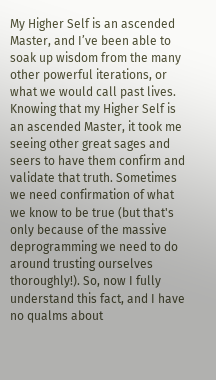My Higher Self is an ascended Master, and I’ve been able to soak up wisdom from the many other powerful iterations, or what we would call past lives. Knowing that my Higher Self is an ascended Master, it took me seeing other great sages and seers to have them confirm and validate that truth. Sometimes we need confirmation of what we know to be true (but that's only because of the massive deprogramming we need to do around trusting ourselves thoroughly!). So, now I fully understand this fact, and I have no qualms about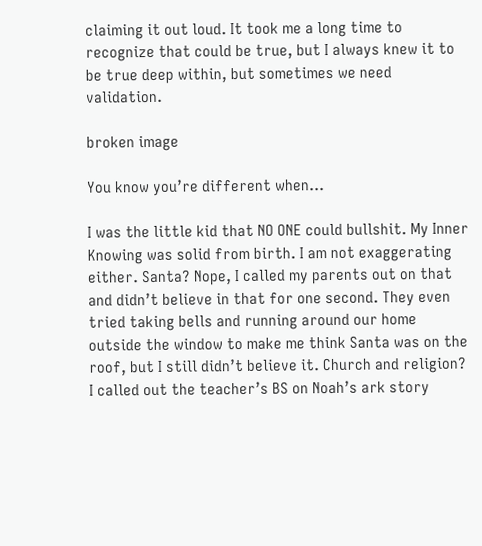claiming it out loud. It took me a long time to recognize that could be true, but I always knew it to be true deep within, but sometimes we need validation.

broken image

You know you’re different when…

I was the little kid that NO ONE could bullshit. My Inner Knowing was solid from birth. I am not exaggerating either. Santa? Nope, I called my parents out on that and didn’t believe in that for one second. They even tried taking bells and running around our home outside the window to make me think Santa was on the roof, but I still didn’t believe it. Church and religion? I called out the teacher’s BS on Noah’s ark story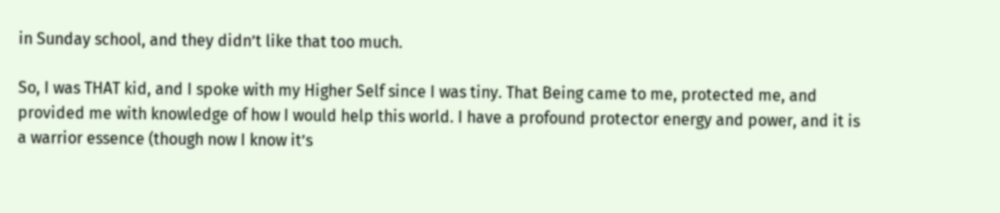in Sunday school, and they didn’t like that too much.

So, I was THAT kid, and I spoke with my Higher Self since I was tiny. That Being came to me, protected me, and provided me with knowledge of how I would help this world. I have a profound protector energy and power, and it is a warrior essence (though now I know it’s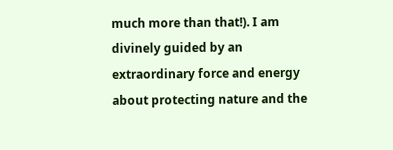much more than that!). I am divinely guided by an extraordinary force and energy about protecting nature and the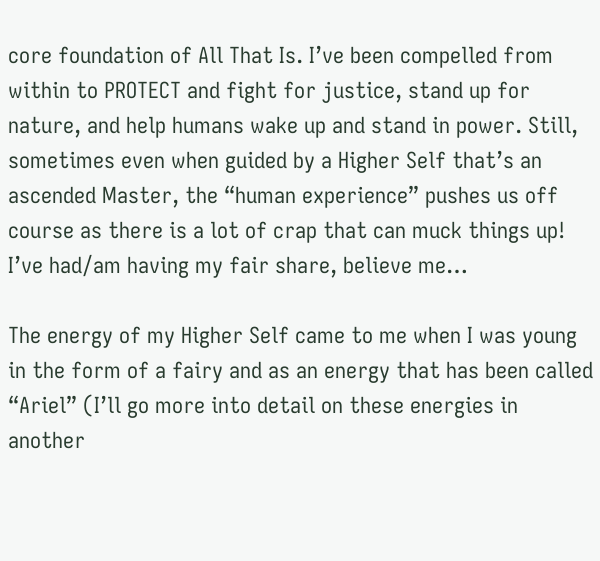core foundation of All That Is. I’ve been compelled from within to PROTECT and fight for justice, stand up for nature, and help humans wake up and stand in power. Still, sometimes even when guided by a Higher Self that’s an ascended Master, the “human experience” pushes us off course as there is a lot of crap that can muck things up! I’ve had/am having my fair share, believe me…

The energy of my Higher Self came to me when I was young in the form of a fairy and as an energy that has been called “Ariel” (I’ll go more into detail on these energies in another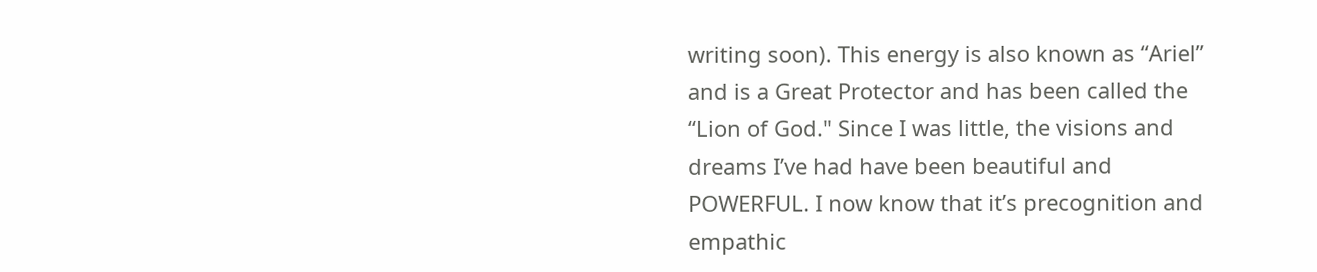writing soon). This energy is also known as “Ariel” and is a Great Protector and has been called the “Lion of God." Since I was little, the visions and dreams I’ve had have been beautiful and POWERFUL. I now know that it’s precognition and empathic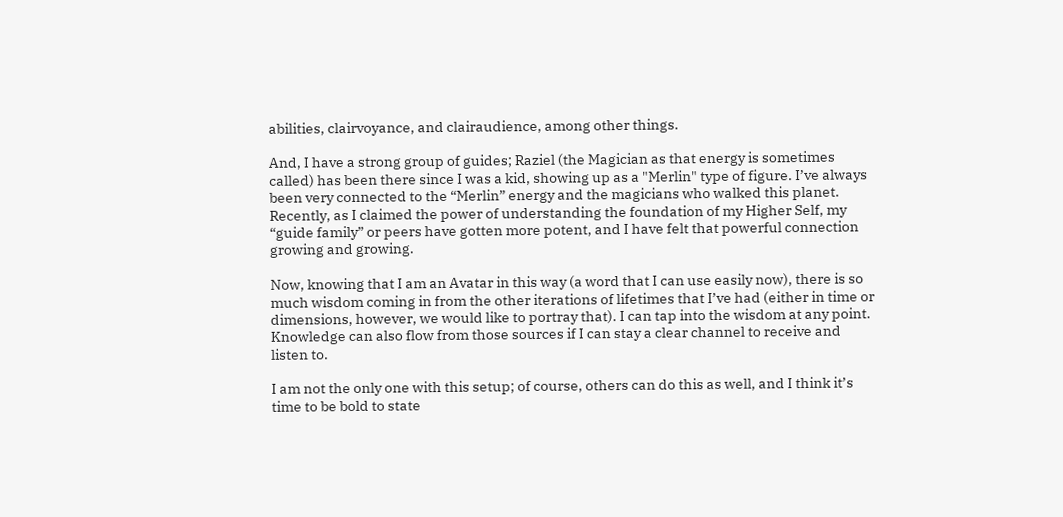abilities, clairvoyance, and clairaudience, among other things.

And, I have a strong group of guides; Raziel (the Magician as that energy is sometimes called) has been there since I was a kid, showing up as a "Merlin" type of figure. I’ve always been very connected to the “Merlin” energy and the magicians who walked this planet. Recently, as I claimed the power of understanding the foundation of my Higher Self, my “guide family” or peers have gotten more potent, and I have felt that powerful connection growing and growing.

Now, knowing that I am an Avatar in this way (a word that I can use easily now), there is so much wisdom coming in from the other iterations of lifetimes that I’ve had (either in time or dimensions, however, we would like to portray that). I can tap into the wisdom at any point. Knowledge can also flow from those sources if I can stay a clear channel to receive and listen to.

I am not the only one with this setup; of course, others can do this as well, and I think it’s time to be bold to state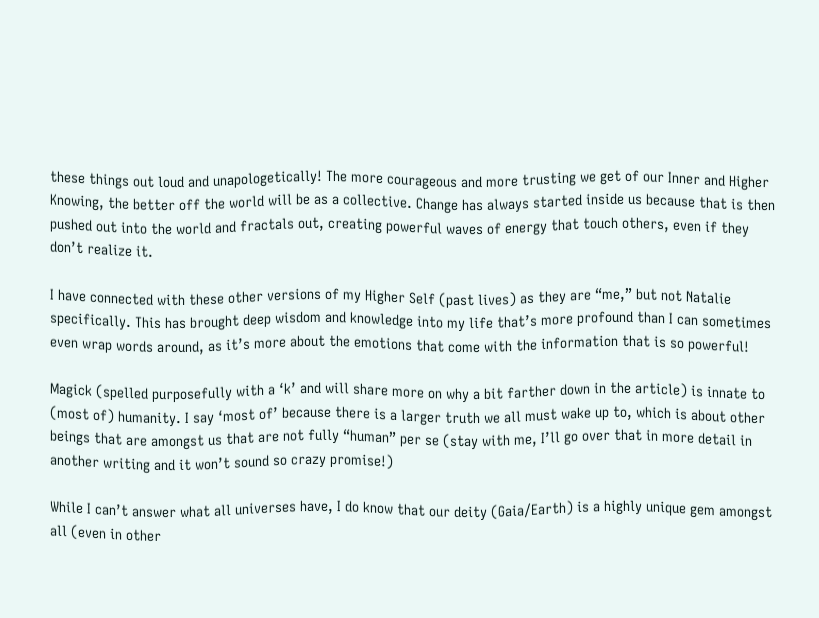these things out loud and unapologetically! The more courageous and more trusting we get of our Inner and Higher Knowing, the better off the world will be as a collective. Change has always started inside us because that is then pushed out into the world and fractals out, creating powerful waves of energy that touch others, even if they don’t realize it.

I have connected with these other versions of my Higher Self (past lives) as they are “me,” but not Natalie specifically. This has brought deep wisdom and knowledge into my life that’s more profound than I can sometimes even wrap words around, as it’s more about the emotions that come with the information that is so powerful!

Magick (spelled purposefully with a ‘k’ and will share more on why a bit farther down in the article) is innate to (most of) humanity. I say ‘most of’ because there is a larger truth we all must wake up to, which is about other beings that are amongst us that are not fully “human” per se (stay with me, I’ll go over that in more detail in another writing and it won’t sound so crazy promise!)

While I can’t answer what all universes have, I do know that our deity (Gaia/Earth) is a highly unique gem amongst all (even in other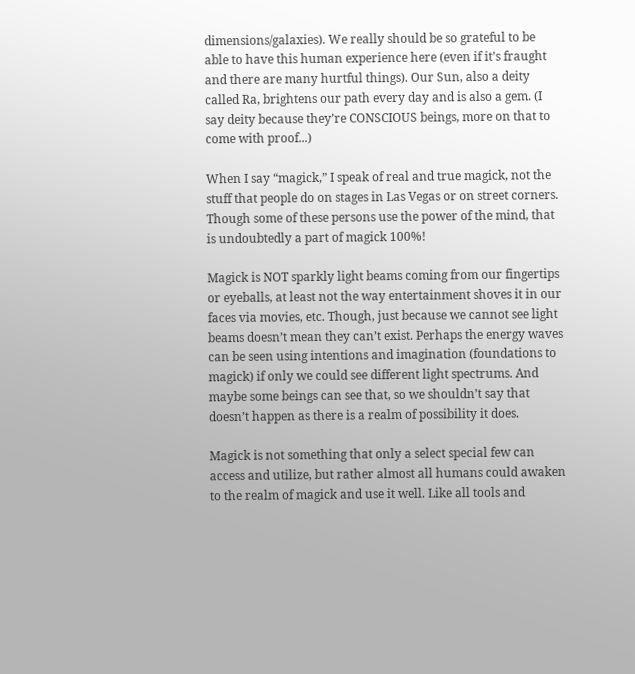dimensions/galaxies). We really should be so grateful to be able to have this human experience here (even if it’s fraught and there are many hurtful things). Our Sun, also a deity called Ra, brightens our path every day and is also a gem. (I say deity because they’re CONSCIOUS beings, more on that to come with proof...)

When I say “magick,” I speak of real and true magick, not the stuff that people do on stages in Las Vegas or on street corners. Though some of these persons use the power of the mind, that is undoubtedly a part of magick 100%!

Magick is NOT sparkly light beams coming from our fingertips or eyeballs, at least not the way entertainment shoves it in our faces via movies, etc. Though, just because we cannot see light beams doesn’t mean they can’t exist. Perhaps the energy waves can be seen using intentions and imagination (foundations to magick) if only we could see different light spectrums. And maybe some beings can see that, so we shouldn’t say that doesn’t happen as there is a realm of possibility it does.

Magick is not something that only a select special few can access and utilize, but rather almost all humans could awaken to the realm of magick and use it well. Like all tools and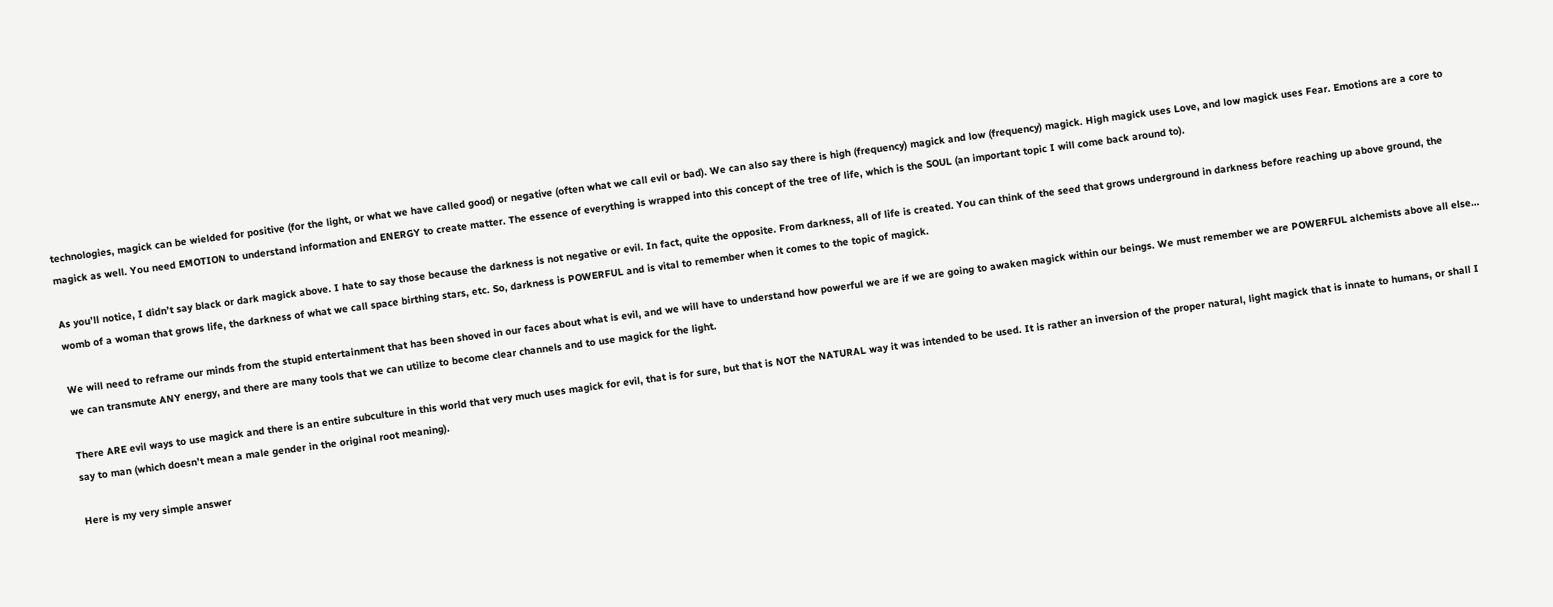technologies, magick can be wielded for positive (for the light, or what we have called good) or negative (often what we call evil or bad). We can also say there is high (frequency) magick and low (frequency) magick. High magick uses Love, and low magick uses Fear. Emotions are a core to magick as well. You need EMOTION to understand information and ENERGY to create matter. The essence of everything is wrapped into this concept of the tree of life, which is the SOUL (an important topic I will come back around to).

As you’ll notice, I didn’t say black or dark magick above. I hate to say those because the darkness is not negative or evil. In fact, quite the opposite. From darkness, all of life is created. You can think of the seed that grows underground in darkness before reaching up above ground, the womb of a woman that grows life, the darkness of what we call space birthing stars, etc. So, darkness is POWERFUL and is vital to remember when it comes to the topic of magick.

We will need to reframe our minds from the stupid entertainment that has been shoved in our faces about what is evil, and we will have to understand how powerful we are if we are going to awaken magick within our beings. We must remember we are POWERFUL alchemists above all else… we can transmute ANY energy, and there are many tools that we can utilize to become clear channels and to use magick for the light.

There ARE evil ways to use magick and there is an entire subculture in this world that very much uses magick for evil, that is for sure, but that is NOT the NATURAL way it was intended to be used. It is rather an inversion of the proper natural, light magick that is innate to humans, or shall I say to man (which doesn’t mean a male gender in the original root meaning).

Here is my very simple answer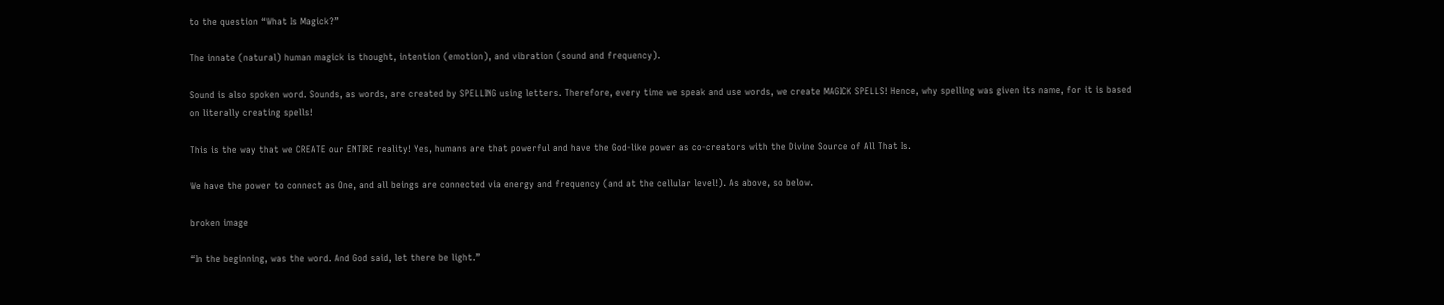to the question “What Is Magick?”

The innate (natural) human magick is thought, intention (emotion), and vibration (sound and frequency).

Sound is also spoken word. Sounds, as words, are created by SPELLING using letters. Therefore, every time we speak and use words, we create MAGICK SPELLS! Hence, why spelling was given its name, for it is based on literally creating spells!

This is the way that we CREATE our ENTIRE reality! Yes, humans are that powerful and have the God-like power as co-creators with the Divine Source of All That Is.

We have the power to connect as One, and all beings are connected via energy and frequency (and at the cellular level!). As above, so below.

broken image

“In the beginning, was the word. And God said, let there be light.”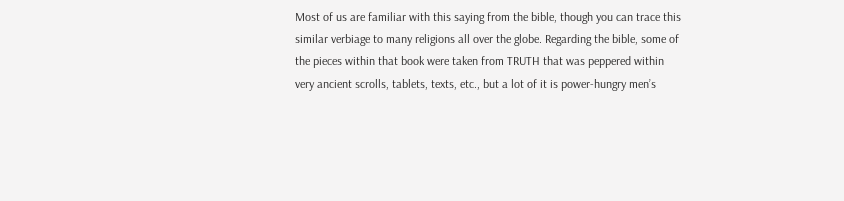Most of us are familiar with this saying from the bible, though you can trace this similar verbiage to many religions all over the globe. Regarding the bible, some of the pieces within that book were taken from TRUTH that was peppered within very ancient scrolls, tablets, texts, etc., but a lot of it is power-hungry men’s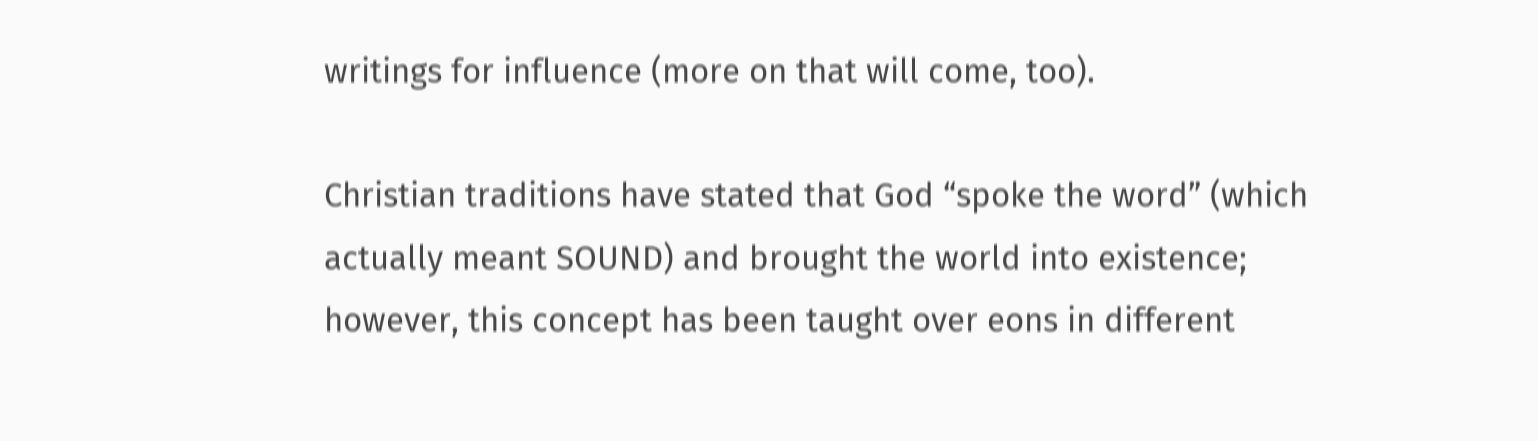writings for influence (more on that will come, too).

Christian traditions have stated that God “spoke the word” (which actually meant SOUND) and brought the world into existence; however, this concept has been taught over eons in different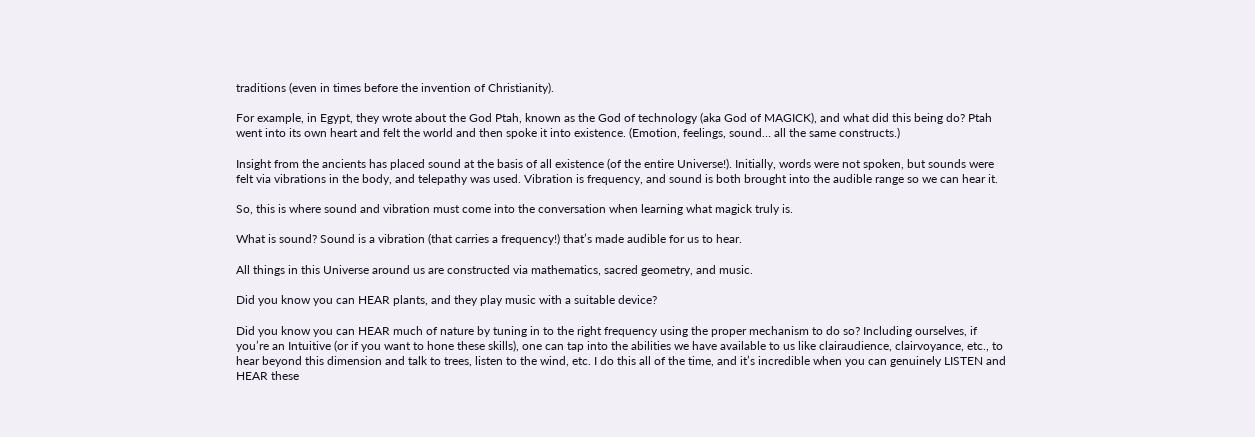traditions (even in times before the invention of Christianity).

For example, in Egypt, they wrote about the God Ptah, known as the God of technology (aka God of MAGICK), and what did this being do? Ptah went into its own heart and felt the world and then spoke it into existence. (Emotion, feelings, sound… all the same constructs.)

Insight from the ancients has placed sound at the basis of all existence (of the entire Universe!). Initially, words were not spoken, but sounds were felt via vibrations in the body, and telepathy was used. Vibration is frequency, and sound is both brought into the audible range so we can hear it.

So, this is where sound and vibration must come into the conversation when learning what magick truly is.

What is sound? Sound is a vibration (that carries a frequency!) that’s made audible for us to hear.

All things in this Universe around us are constructed via mathematics, sacred geometry, and music.

Did you know you can HEAR plants, and they play music with a suitable device?

Did you know you can HEAR much of nature by tuning in to the right frequency using the proper mechanism to do so? Including ourselves, if you’re an Intuitive (or if you want to hone these skills), one can tap into the abilities we have available to us like clairaudience, clairvoyance, etc., to hear beyond this dimension and talk to trees, listen to the wind, etc. I do this all of the time, and it’s incredible when you can genuinely LISTEN and HEAR these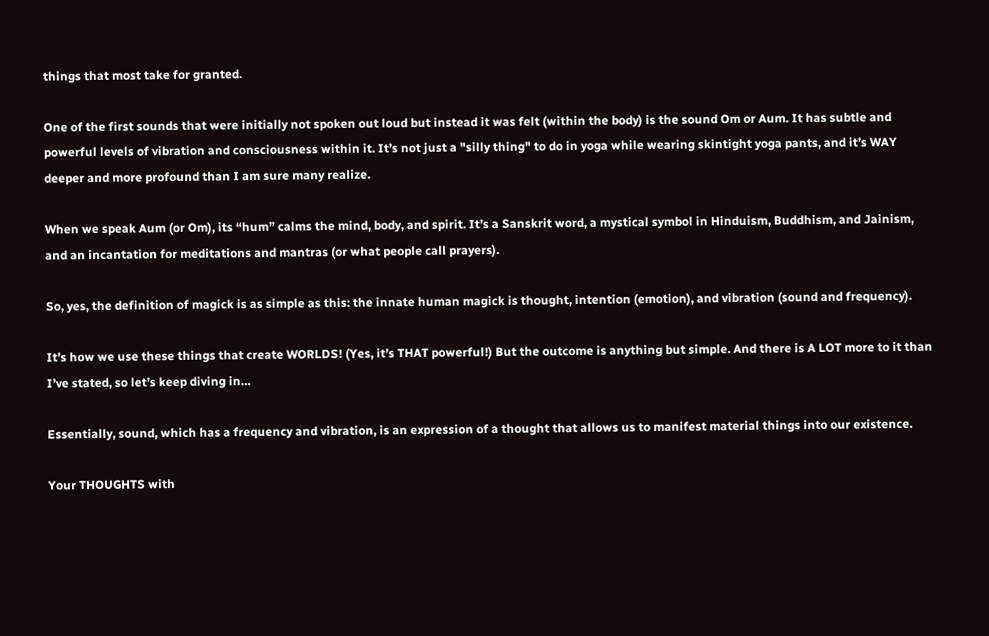things that most take for granted.

One of the first sounds that were initially not spoken out loud but instead it was felt (within the body) is the sound Om or Aum. It has subtle and powerful levels of vibration and consciousness within it. It’s not just a "silly thing" to do in yoga while wearing skintight yoga pants, and it’s WAY deeper and more profound than I am sure many realize.

When we speak Aum (or Om), its “hum” calms the mind, body, and spirit. It’s a Sanskrit word, a mystical symbol in Hinduism, Buddhism, and Jainism, and an incantation for meditations and mantras (or what people call prayers).

So, yes, the definition of magick is as simple as this: the innate human magick is thought, intention (emotion), and vibration (sound and frequency).

It’s how we use these things that create WORLDS! (Yes, it’s THAT powerful!) But the outcome is anything but simple. And there is A LOT more to it than I’ve stated, so let’s keep diving in…

Essentially, sound, which has a frequency and vibration, is an expression of a thought that allows us to manifest material things into our existence.

Your THOUGHTS with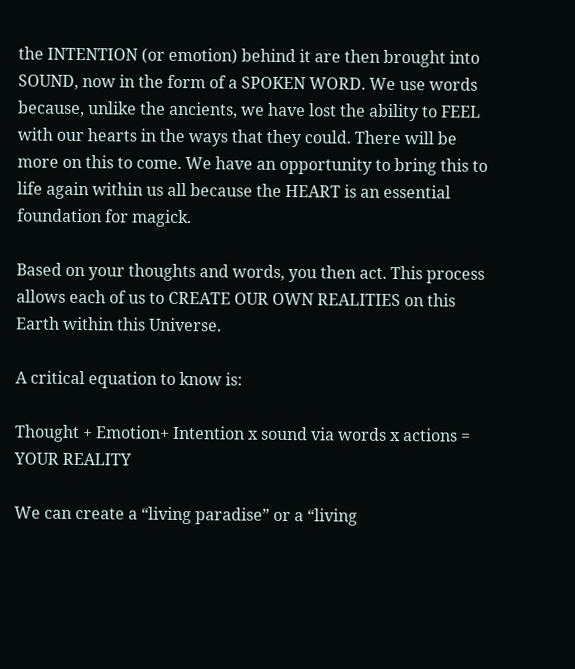the INTENTION (or emotion) behind it are then brought into SOUND, now in the form of a SPOKEN WORD. We use words because, unlike the ancients, we have lost the ability to FEEL with our hearts in the ways that they could. There will be more on this to come. We have an opportunity to bring this to life again within us all because the HEART is an essential foundation for magick.

Based on your thoughts and words, you then act. This process allows each of us to CREATE OUR OWN REALITIES on this Earth within this Universe.

A critical equation to know is:

Thought + Emotion+ Intention x sound via words x actions = YOUR REALITY

We can create a “living paradise” or a “living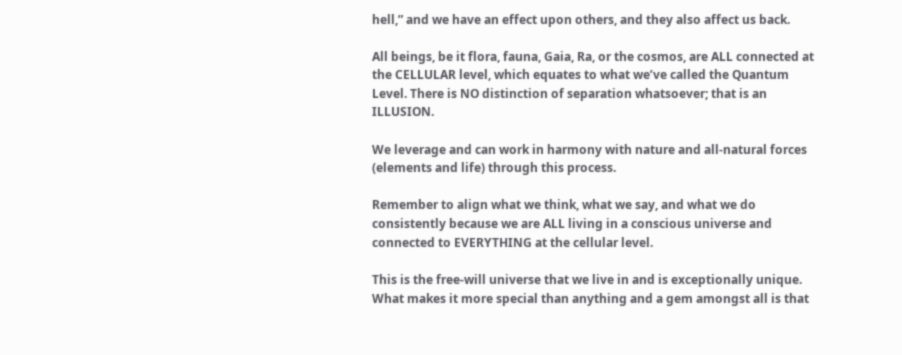hell,” and we have an effect upon others, and they also affect us back.

All beings, be it flora, fauna, Gaia, Ra, or the cosmos, are ALL connected at the CELLULAR level, which equates to what we’ve called the Quantum Level. There is NO distinction of separation whatsoever; that is an ILLUSION.

We leverage and can work in harmony with nature and all-natural forces (elements and life) through this process.

Remember to align what we think, what we say, and what we do consistently because we are ALL living in a conscious universe and connected to EVERYTHING at the cellular level.

This is the free-will universe that we live in and is exceptionally unique. What makes it more special than anything and a gem amongst all is that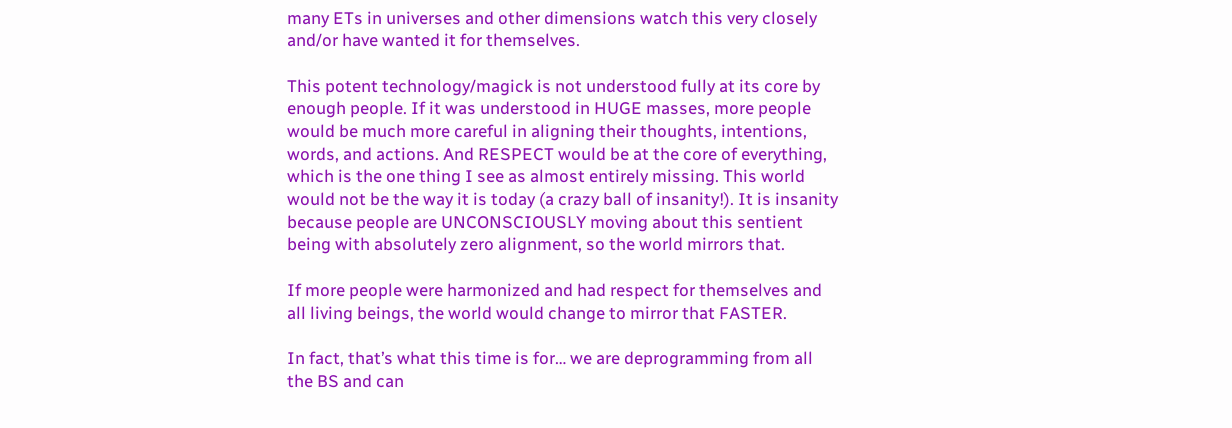many ETs in universes and other dimensions watch this very closely and/or have wanted it for themselves.

This potent technology/magick is not understood fully at its core by enough people. If it was understood in HUGE masses, more people would be much more careful in aligning their thoughts, intentions, words, and actions. And RESPECT would be at the core of everything, which is the one thing I see as almost entirely missing. This world would not be the way it is today (a crazy ball of insanity!). It is insanity because people are UNCONSCIOUSLY moving about this sentient being with absolutely zero alignment, so the world mirrors that.

If more people were harmonized and had respect for themselves and all living beings, the world would change to mirror that FASTER.

In fact, that’s what this time is for… we are deprogramming from all the BS and can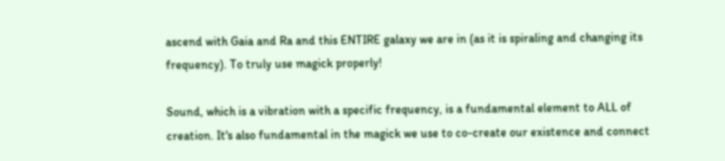ascend with Gaia and Ra and this ENTIRE galaxy we are in (as it is spiraling and changing its frequency). To truly use magick properly!

Sound, which is a vibration with a specific frequency, is a fundamental element to ALL of creation. It's also fundamental in the magick we use to co-create our existence and connect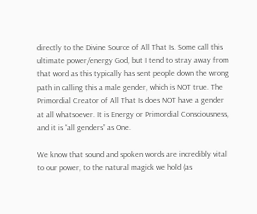directly to the Divine Source of All That Is. Some call this ultimate power/energy God, but I tend to stray away from that word as this typically has sent people down the wrong path in calling this a male gender, which is NOT true. The Primordial Creator of All That Is does NOT have a gender at all whatsoever. It is Energy or Primordial Consciousness, and it is “all genders” as One.

We know that sound and spoken words are incredibly vital to our power, to the natural magick we hold (as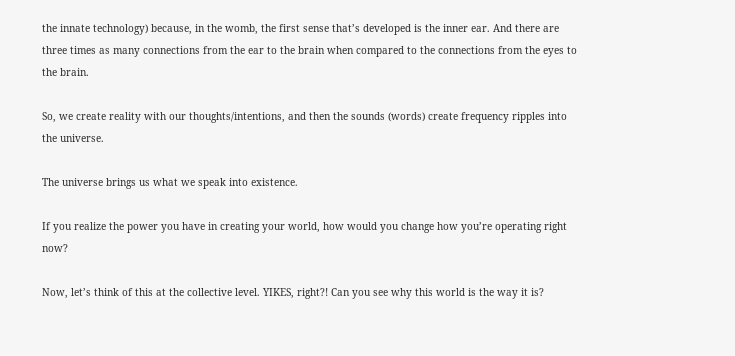the innate technology) because, in the womb, the first sense that’s developed is the inner ear. And there are three times as many connections from the ear to the brain when compared to the connections from the eyes to the brain.

So, we create reality with our thoughts/intentions, and then the sounds (words) create frequency ripples into the universe.

The universe brings us what we speak into existence.

If you realize the power you have in creating your world, how would you change how you’re operating right now?

Now, let’s think of this at the collective level. YIKES, right?! Can you see why this world is the way it is?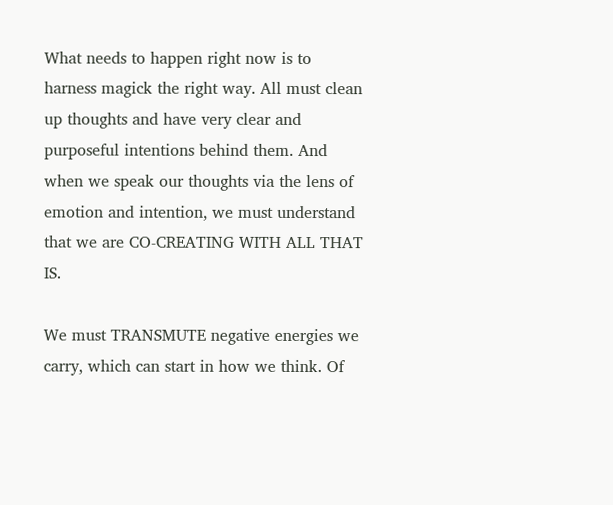What needs to happen right now is to harness magick the right way. All must clean up thoughts and have very clear and purposeful intentions behind them. And when we speak our thoughts via the lens of emotion and intention, we must understand that we are CO-CREATING WITH ALL THAT IS.

We must TRANSMUTE negative energies we carry, which can start in how we think. Of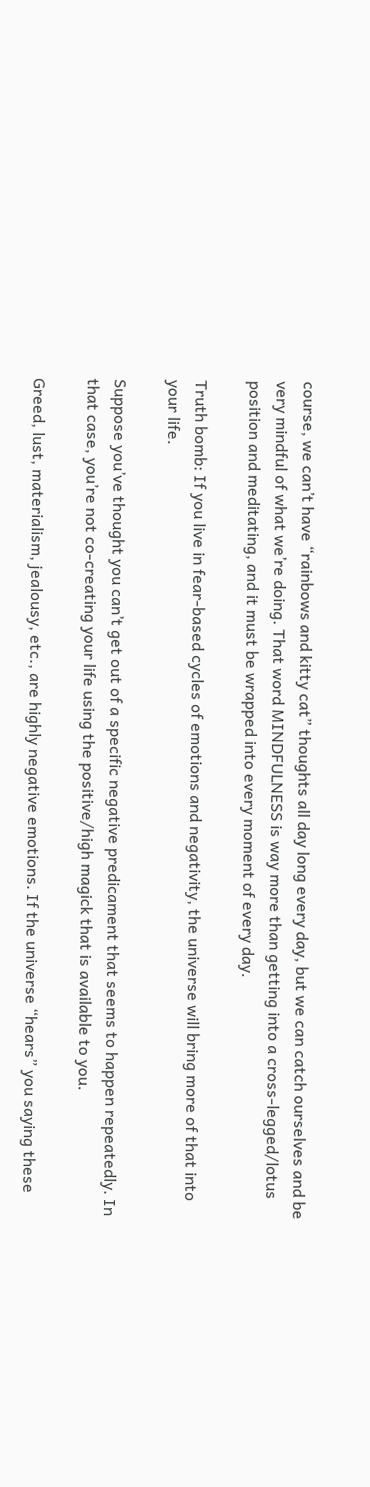course, we can’t have “rainbows and kitty cat” thoughts all day long every day, but we can catch ourselves and be very mindful of what we’re doing. That word MINDFULNESS is way more than getting into a cross-legged/lotus position and meditating, and it must be wrapped into every moment of every day.

Truth bomb: If you live in fear-based cycles of emotions and negativity, the universe will bring more of that into your life.

Suppose you’ve thought you can’t get out of a specific negative predicament that seems to happen repeatedly. In that case, you’re not co-creating your life using the positive/high magick that is available to you.

Greed, lust, materialism, jealousy, etc., are highly negative emotions. If the universe “hears” you saying these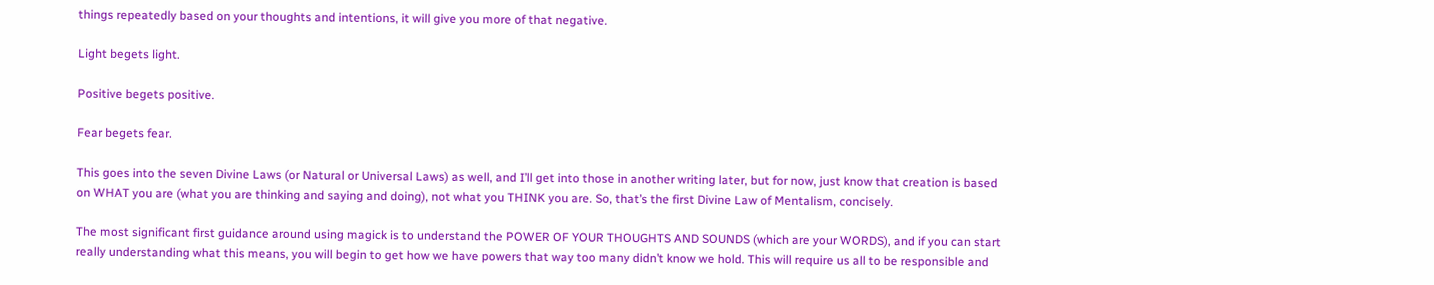things repeatedly based on your thoughts and intentions, it will give you more of that negative.

Light begets light.

Positive begets positive.

Fear begets fear.

This goes into the seven Divine Laws (or Natural or Universal Laws) as well, and I’ll get into those in another writing later, but for now, just know that creation is based on WHAT you are (what you are thinking and saying and doing), not what you THINK you are. So, that’s the first Divine Law of Mentalism, concisely.

The most significant first guidance around using magick is to understand the POWER OF YOUR THOUGHTS AND SOUNDS (which are your WORDS), and if you can start really understanding what this means, you will begin to get how we have powers that way too many didn’t know we hold. This will require us all to be responsible and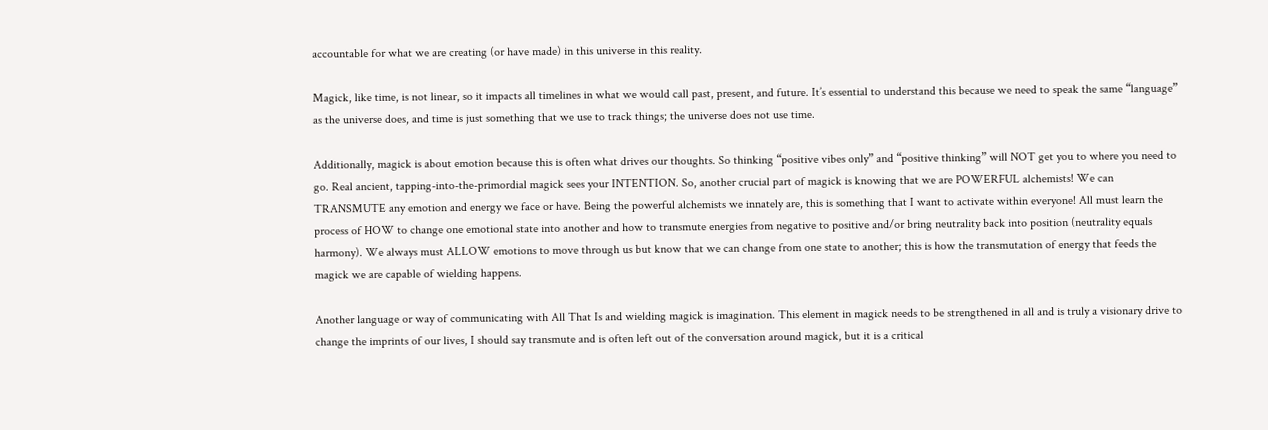accountable for what we are creating (or have made) in this universe in this reality.

Magick, like time, is not linear, so it impacts all timelines in what we would call past, present, and future. It’s essential to understand this because we need to speak the same “language” as the universe does, and time is just something that we use to track things; the universe does not use time.

Additionally, magick is about emotion because this is often what drives our thoughts. So thinking “positive vibes only” and “positive thinking” will NOT get you to where you need to go. Real ancient, tapping-into-the-primordial magick sees your INTENTION. So, another crucial part of magick is knowing that we are POWERFUL alchemists! We can TRANSMUTE any emotion and energy we face or have. Being the powerful alchemists we innately are, this is something that I want to activate within everyone! All must learn the process of HOW to change one emotional state into another and how to transmute energies from negative to positive and/or bring neutrality back into position (neutrality equals harmony). We always must ALLOW emotions to move through us but know that we can change from one state to another; this is how the transmutation of energy that feeds the magick we are capable of wielding happens.

Another language or way of communicating with All That Is and wielding magick is imagination. This element in magick needs to be strengthened in all and is truly a visionary drive to change the imprints of our lives, I should say transmute and is often left out of the conversation around magick, but it is a critical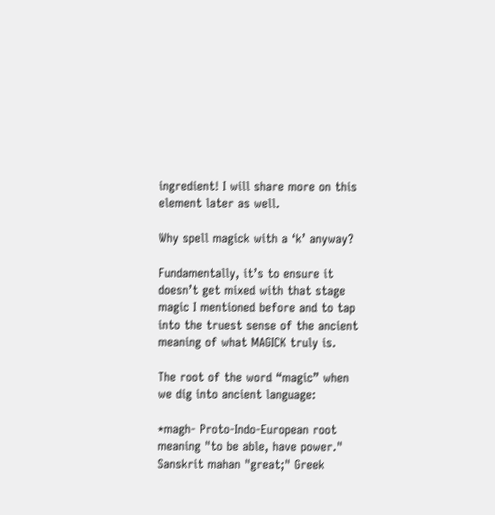ingredient! I will share more on this element later as well.

Why spell magick with a ‘k’ anyway?

Fundamentally, it’s to ensure it doesn’t get mixed with that stage magic I mentioned before and to tap into the truest sense of the ancient meaning of what MAGICK truly is.

The root of the word “magic” when we dig into ancient language:

*magh- Proto-Indo-European root meaning "to be able, have power." Sanskrit mahan "great;" Greek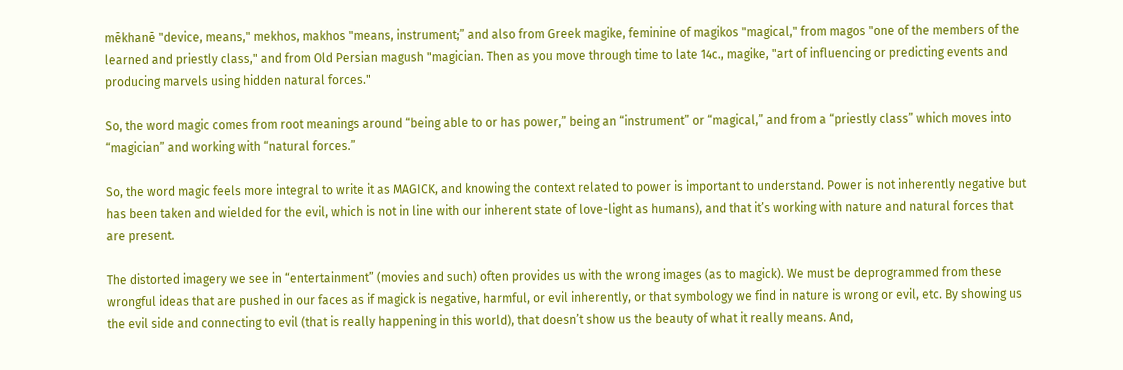mēkhanē "device, means," mekhos, makhos "means, instrument;” and also from Greek magike, feminine of magikos "magical," from magos "one of the members of the learned and priestly class," and from Old Persian magush "magician. Then as you move through time to late 14c., magike, "art of influencing or predicting events and producing marvels using hidden natural forces."

So, the word magic comes from root meanings around “being able to or has power,” being an “instrument” or “magical,” and from a “priestly class” which moves into “magician” and working with “natural forces.”

So, the word magic feels more integral to write it as MAGICK, and knowing the context related to power is important to understand. Power is not inherently negative but has been taken and wielded for the evil, which is not in line with our inherent state of love-light as humans), and that it’s working with nature and natural forces that are present.

The distorted imagery we see in “entertainment” (movies and such) often provides us with the wrong images (as to magick). We must be deprogrammed from these wrongful ideas that are pushed in our faces as if magick is negative, harmful, or evil inherently, or that symbology we find in nature is wrong or evil, etc. By showing us the evil side and connecting to evil (that is really happening in this world), that doesn’t show us the beauty of what it really means. And,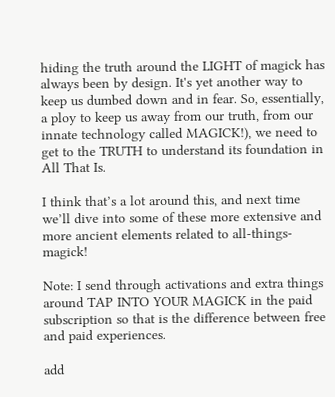hiding the truth around the LIGHT of magick has always been by design. It's yet another way to keep us dumbed down and in fear. So, essentially, a ploy to keep us away from our truth, from our innate technology called MAGICK!), we need to get to the TRUTH to understand its foundation in All That Is.

I think that’s a lot around this, and next time we’ll dive into some of these more extensive and more ancient elements related to all-things-magick!

Note: I send through activations and extra things around TAP INTO YOUR MAGICK in the paid subscription so that is the difference between free and paid experiences.

add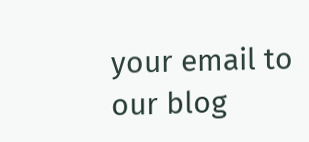your email to our blog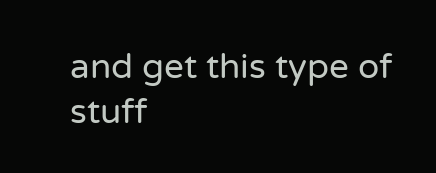and get this type of stuff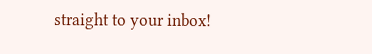straight to your inbox!